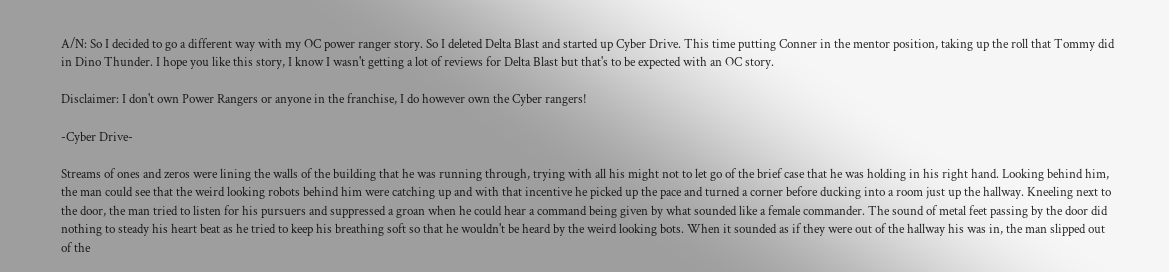A/N: So I decided to go a different way with my OC power ranger story. So I deleted Delta Blast and started up Cyber Drive. This time putting Conner in the mentor position, taking up the roll that Tommy did in Dino Thunder. I hope you like this story, I know I wasn't getting a lot of reviews for Delta Blast but that's to be expected with an OC story.

Disclaimer: I don't own Power Rangers or anyone in the franchise, I do however own the Cyber rangers!

-Cyber Drive-

Streams of ones and zeros were lining the walls of the building that he was running through, trying with all his might not to let go of the brief case that he was holding in his right hand. Looking behind him, the man could see that the weird looking robots behind him were catching up and with that incentive he picked up the pace and turned a corner before ducking into a room just up the hallway. Kneeling next to the door, the man tried to listen for his pursuers and suppressed a groan when he could hear a command being given by what sounded like a female commander. The sound of metal feet passing by the door did nothing to steady his heart beat as he tried to keep his breathing soft so that he wouldn't be heard by the weird looking bots. When it sounded as if they were out of the hallway his was in, the man slipped out of the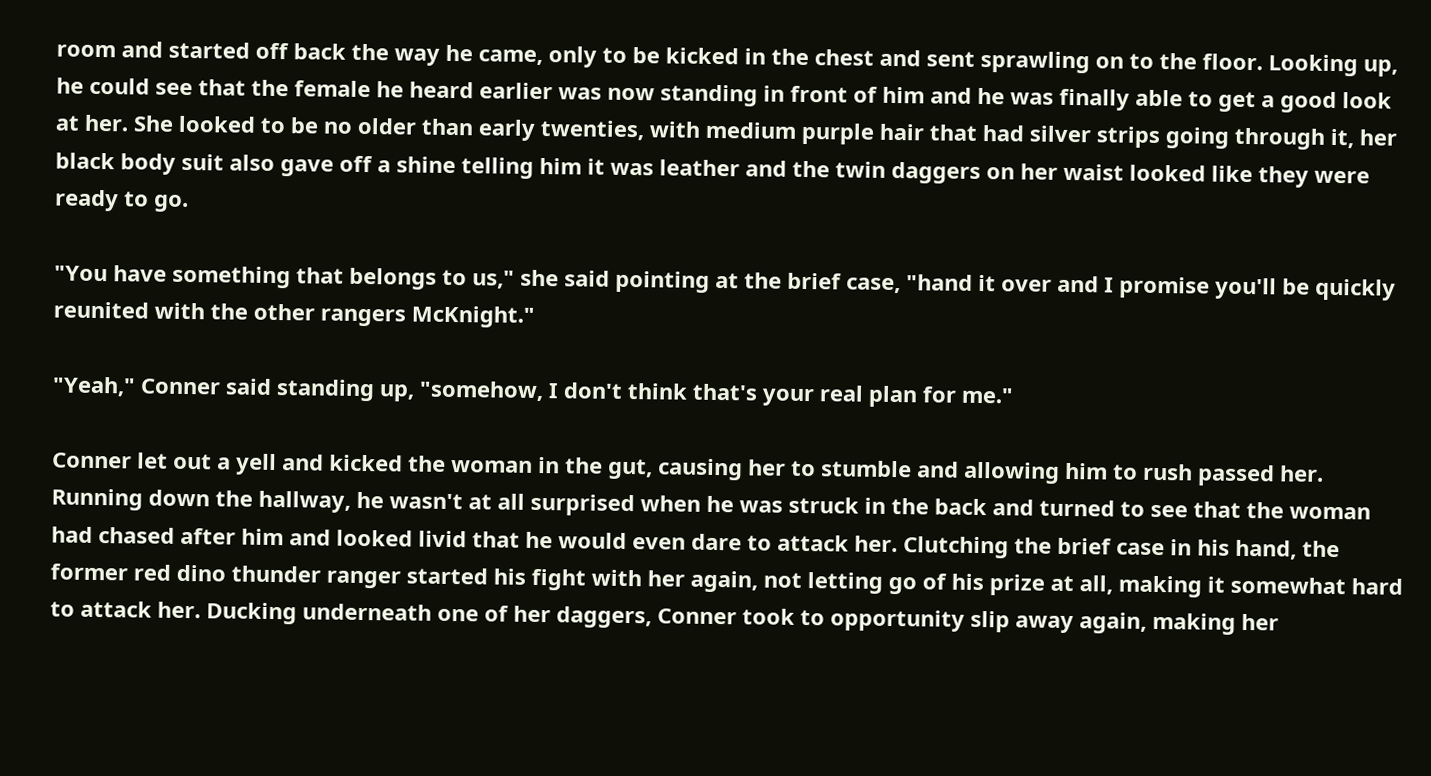room and started off back the way he came, only to be kicked in the chest and sent sprawling on to the floor. Looking up, he could see that the female he heard earlier was now standing in front of him and he was finally able to get a good look at her. She looked to be no older than early twenties, with medium purple hair that had silver strips going through it, her black body suit also gave off a shine telling him it was leather and the twin daggers on her waist looked like they were ready to go.

"You have something that belongs to us," she said pointing at the brief case, "hand it over and I promise you'll be quickly reunited with the other rangers McKnight."

"Yeah," Conner said standing up, "somehow, I don't think that's your real plan for me."

Conner let out a yell and kicked the woman in the gut, causing her to stumble and allowing him to rush passed her. Running down the hallway, he wasn't at all surprised when he was struck in the back and turned to see that the woman had chased after him and looked livid that he would even dare to attack her. Clutching the brief case in his hand, the former red dino thunder ranger started his fight with her again, not letting go of his prize at all, making it somewhat hard to attack her. Ducking underneath one of her daggers, Conner took to opportunity slip away again, making her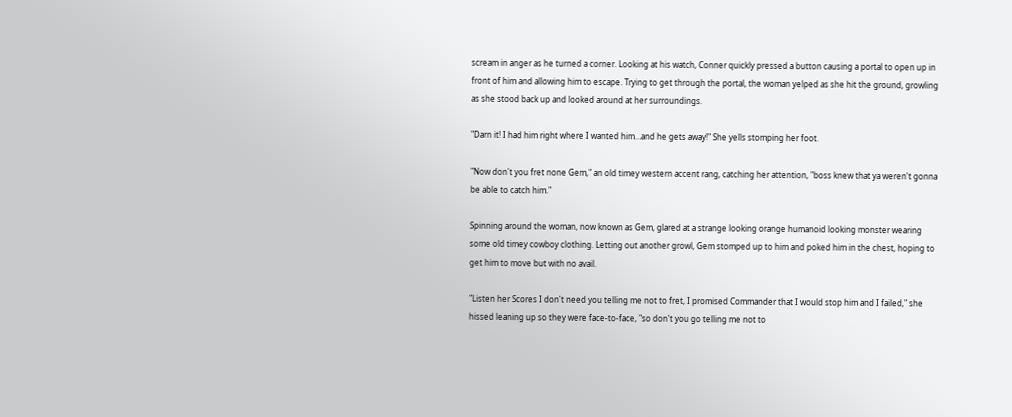scream in anger as he turned a corner. Looking at his watch, Conner quickly pressed a button causing a portal to open up in front of him and allowing him to escape. Trying to get through the portal, the woman yelped as she hit the ground, growling as she stood back up and looked around at her surroundings.

"Darn it! I had him right where I wanted him…and he gets away!" She yells stomping her foot.

"Now don't you fret none Gem," an old timey western accent rang, catching her attention, "boss knew that ya weren't gonna be able to catch him."

Spinning around the woman, now known as Gem, glared at a strange looking orange humanoid looking monster wearing some old timey cowboy clothing. Letting out another growl, Gem stomped up to him and poked him in the chest, hoping to get him to move but with no avail.

"Listen her Scores I don't need you telling me not to fret, I promised Commander that I would stop him and I failed," she hissed leaning up so they were face-to-face, "so don't you go telling me not to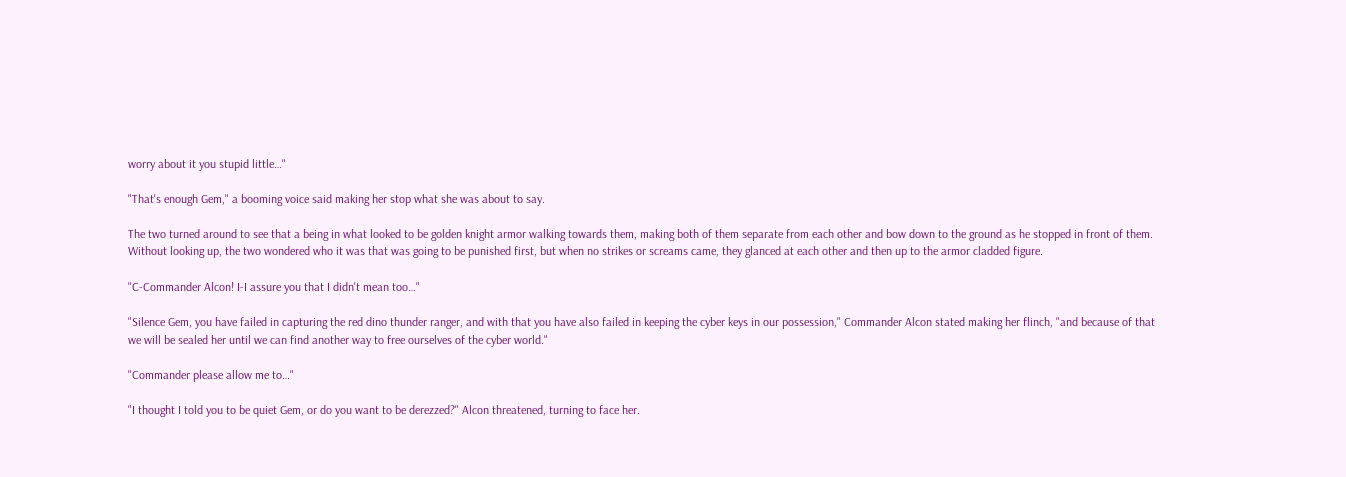worry about it you stupid little…"

"That's enough Gem," a booming voice said making her stop what she was about to say.

The two turned around to see that a being in what looked to be golden knight armor walking towards them, making both of them separate from each other and bow down to the ground as he stopped in front of them. Without looking up, the two wondered who it was that was going to be punished first, but when no strikes or screams came, they glanced at each other and then up to the armor cladded figure.

"C-Commander Alcon! I-I assure you that I didn't mean too…"

"Silence Gem, you have failed in capturing the red dino thunder ranger, and with that you have also failed in keeping the cyber keys in our possession," Commander Alcon stated making her flinch, "and because of that we will be sealed her until we can find another way to free ourselves of the cyber world."

"Commander please allow me to…"

"I thought I told you to be quiet Gem, or do you want to be derezzed?" Alcon threatened, turning to face her.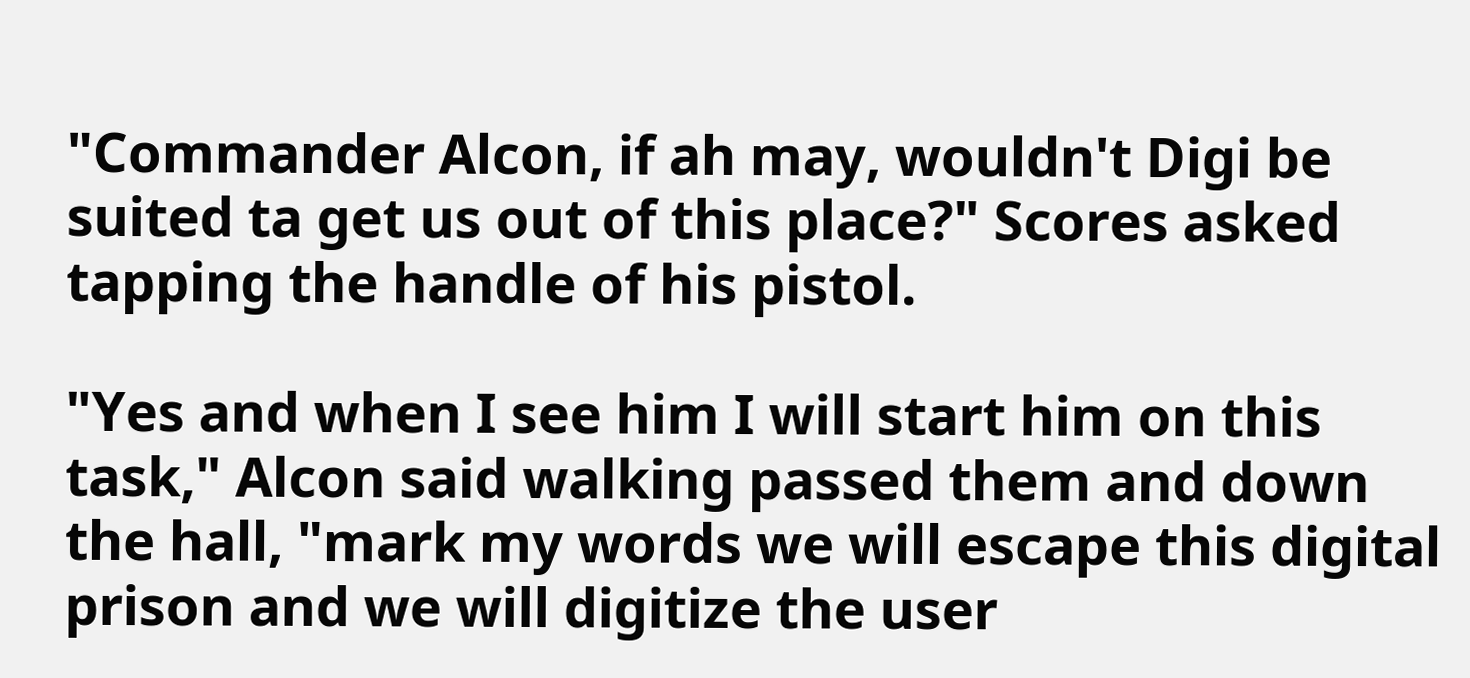"Commander Alcon, if ah may, wouldn't Digi be suited ta get us out of this place?" Scores asked tapping the handle of his pistol.

"Yes and when I see him I will start him on this task," Alcon said walking passed them and down the hall, "mark my words we will escape this digital prison and we will digitize the user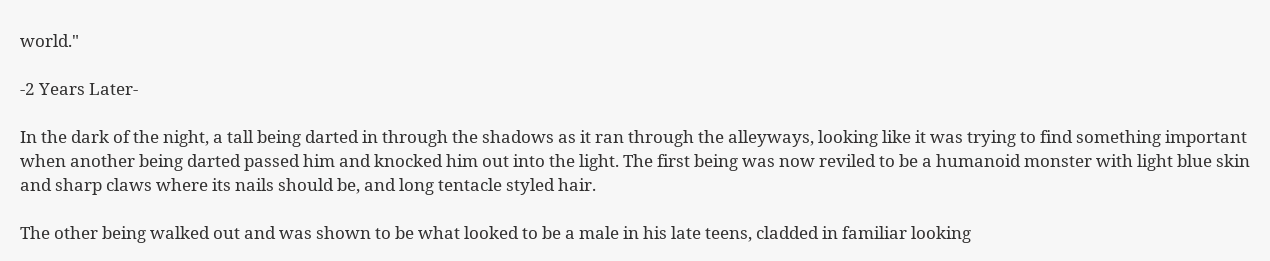world."

-2 Years Later-

In the dark of the night, a tall being darted in through the shadows as it ran through the alleyways, looking like it was trying to find something important when another being darted passed him and knocked him out into the light. The first being was now reviled to be a humanoid monster with light blue skin and sharp claws where its nails should be, and long tentacle styled hair.

The other being walked out and was shown to be what looked to be a male in his late teens, cladded in familiar looking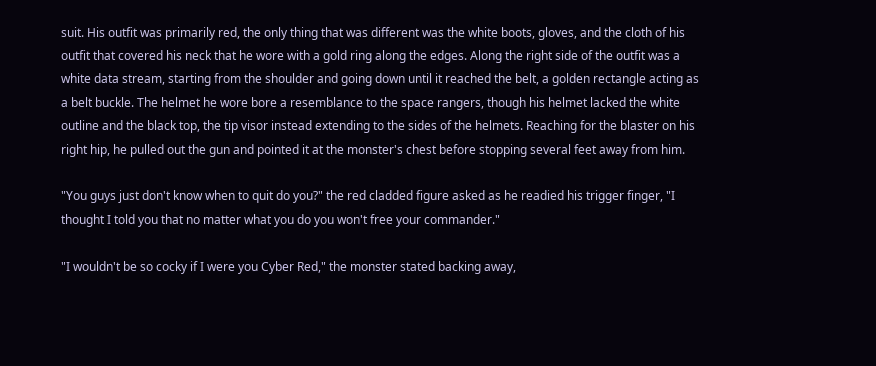suit. His outfit was primarily red, the only thing that was different was the white boots, gloves, and the cloth of his outfit that covered his neck that he wore with a gold ring along the edges. Along the right side of the outfit was a white data stream, starting from the shoulder and going down until it reached the belt, a golden rectangle acting as a belt buckle. The helmet he wore bore a resemblance to the space rangers, though his helmet lacked the white outline and the black top, the tip visor instead extending to the sides of the helmets. Reaching for the blaster on his right hip, he pulled out the gun and pointed it at the monster's chest before stopping several feet away from him.

"You guys just don't know when to quit do you?" the red cladded figure asked as he readied his trigger finger, "I thought I told you that no matter what you do you won't free your commander."

"I wouldn't be so cocky if I were you Cyber Red," the monster stated backing away,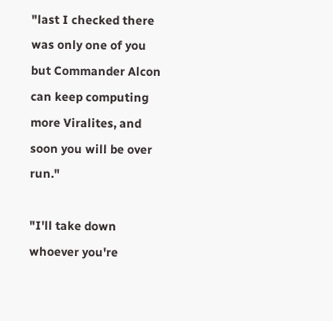"last I checked there was only one of you but Commander Alcon can keep computing more Viralites, and soon you will be over run."

"I'll take down whoever you're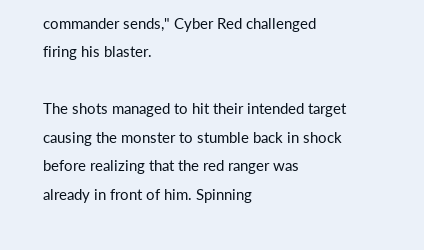commander sends," Cyber Red challenged firing his blaster.

The shots managed to hit their intended target causing the monster to stumble back in shock before realizing that the red ranger was already in front of him. Spinning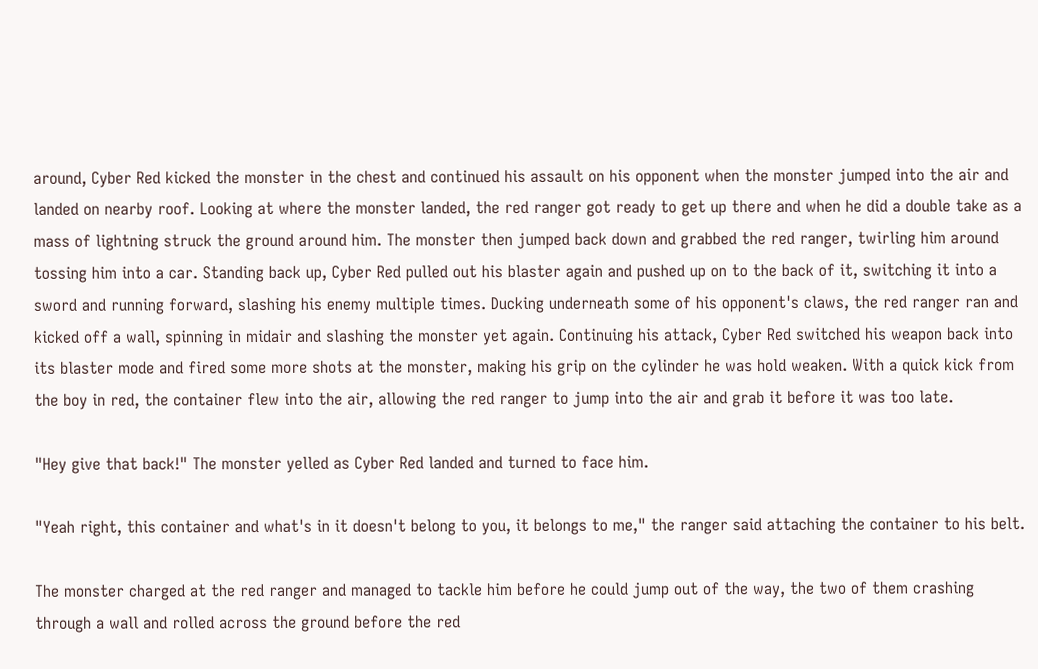around, Cyber Red kicked the monster in the chest and continued his assault on his opponent when the monster jumped into the air and landed on nearby roof. Looking at where the monster landed, the red ranger got ready to get up there and when he did a double take as a mass of lightning struck the ground around him. The monster then jumped back down and grabbed the red ranger, twirling him around tossing him into a car. Standing back up, Cyber Red pulled out his blaster again and pushed up on to the back of it, switching it into a sword and running forward, slashing his enemy multiple times. Ducking underneath some of his opponent's claws, the red ranger ran and kicked off a wall, spinning in midair and slashing the monster yet again. Continuing his attack, Cyber Red switched his weapon back into its blaster mode and fired some more shots at the monster, making his grip on the cylinder he was hold weaken. With a quick kick from the boy in red, the container flew into the air, allowing the red ranger to jump into the air and grab it before it was too late.

"Hey give that back!" The monster yelled as Cyber Red landed and turned to face him.

"Yeah right, this container and what's in it doesn't belong to you, it belongs to me," the ranger said attaching the container to his belt.

The monster charged at the red ranger and managed to tackle him before he could jump out of the way, the two of them crashing through a wall and rolled across the ground before the red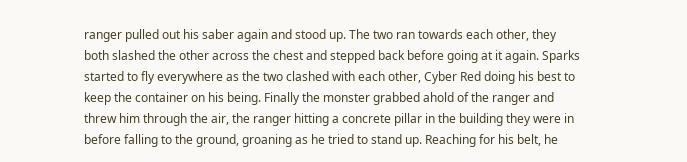ranger pulled out his saber again and stood up. The two ran towards each other, they both slashed the other across the chest and stepped back before going at it again. Sparks started to fly everywhere as the two clashed with each other, Cyber Red doing his best to keep the container on his being. Finally the monster grabbed ahold of the ranger and threw him through the air, the ranger hitting a concrete pillar in the building they were in before falling to the ground, groaning as he tried to stand up. Reaching for his belt, he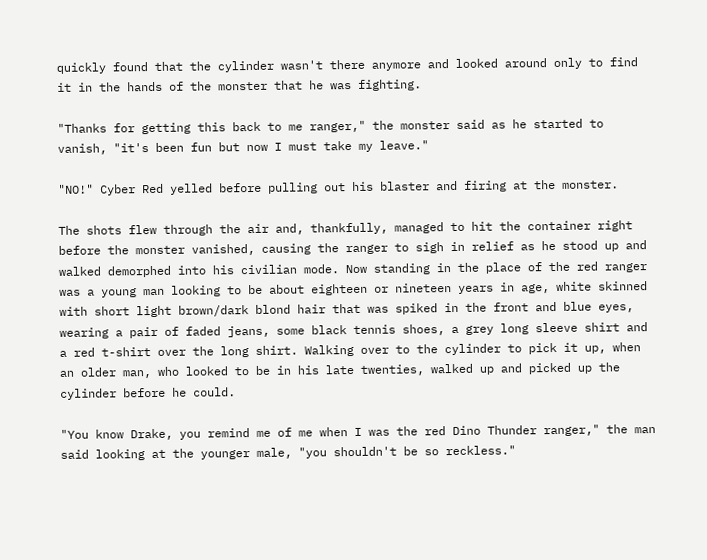quickly found that the cylinder wasn't there anymore and looked around only to find it in the hands of the monster that he was fighting.

"Thanks for getting this back to me ranger," the monster said as he started to vanish, "it's been fun but now I must take my leave."

"NO!" Cyber Red yelled before pulling out his blaster and firing at the monster.

The shots flew through the air and, thankfully, managed to hit the container right before the monster vanished, causing the ranger to sigh in relief as he stood up and walked demorphed into his civilian mode. Now standing in the place of the red ranger was a young man looking to be about eighteen or nineteen years in age, white skinned with short light brown/dark blond hair that was spiked in the front and blue eyes, wearing a pair of faded jeans, some black tennis shoes, a grey long sleeve shirt and a red t-shirt over the long shirt. Walking over to the cylinder to pick it up, when an older man, who looked to be in his late twenties, walked up and picked up the cylinder before he could.

"You know Drake, you remind me of me when I was the red Dino Thunder ranger," the man said looking at the younger male, "you shouldn't be so reckless."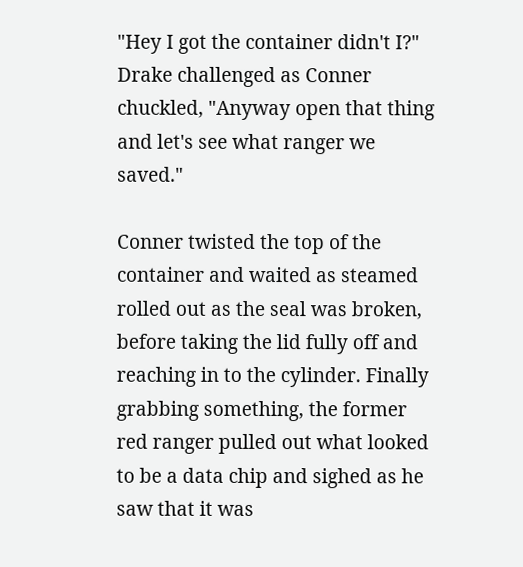"Hey I got the container didn't I?" Drake challenged as Conner chuckled, "Anyway open that thing and let's see what ranger we saved."

Conner twisted the top of the container and waited as steamed rolled out as the seal was broken, before taking the lid fully off and reaching in to the cylinder. Finally grabbing something, the former red ranger pulled out what looked to be a data chip and sighed as he saw that it was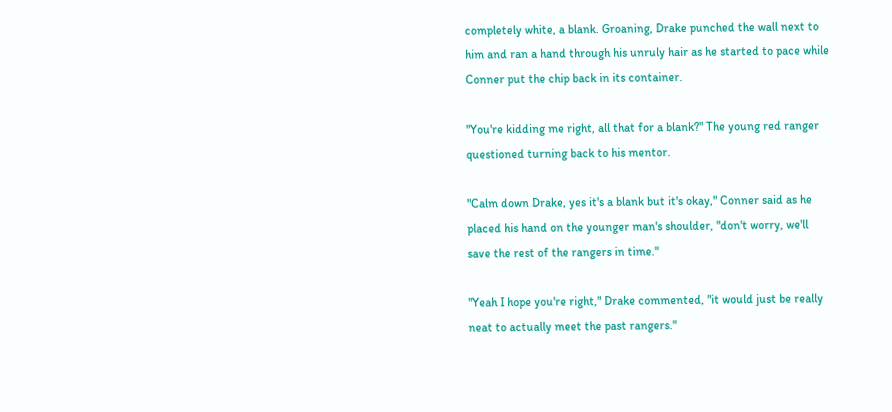completely white, a blank. Groaning, Drake punched the wall next to him and ran a hand through his unruly hair as he started to pace while Conner put the chip back in its container.

"You're kidding me right, all that for a blank?" The young red ranger questioned turning back to his mentor.

"Calm down Drake, yes it's a blank but it's okay," Conner said as he placed his hand on the younger man's shoulder, "don't worry, we'll save the rest of the rangers in time."

"Yeah I hope you're right," Drake commented, "it would just be really neat to actually meet the past rangers."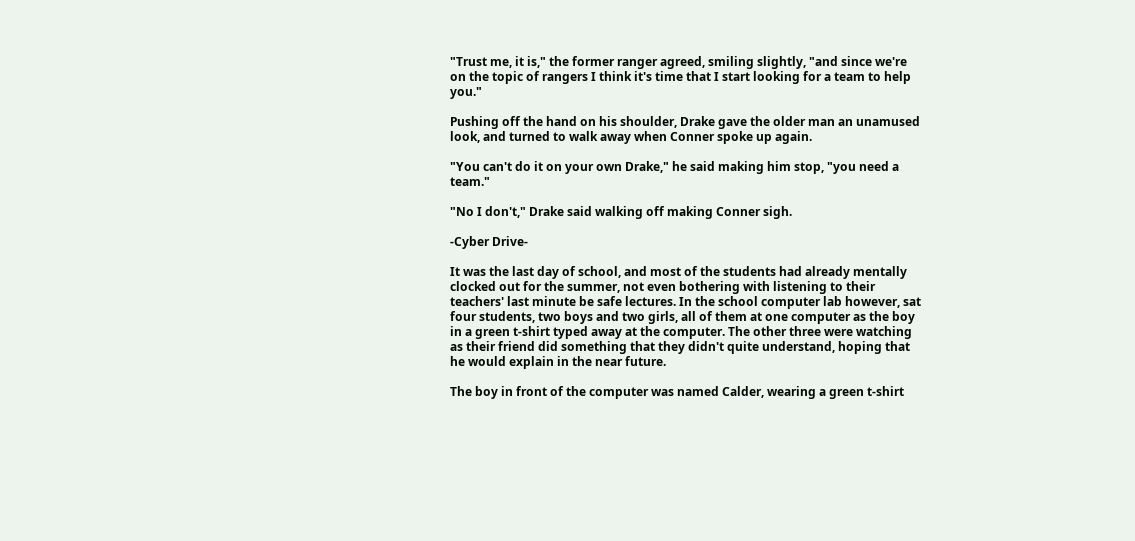"Trust me, it is," the former ranger agreed, smiling slightly, "and since we're on the topic of rangers I think it's time that I start looking for a team to help you."

Pushing off the hand on his shoulder, Drake gave the older man an unamused look, and turned to walk away when Conner spoke up again.

"You can't do it on your own Drake," he said making him stop, "you need a team."

"No I don't," Drake said walking off making Conner sigh.

-Cyber Drive-

It was the last day of school, and most of the students had already mentally clocked out for the summer, not even bothering with listening to their teachers' last minute be safe lectures. In the school computer lab however, sat four students, two boys and two girls, all of them at one computer as the boy in a green t-shirt typed away at the computer. The other three were watching as their friend did something that they didn't quite understand, hoping that he would explain in the near future.

The boy in front of the computer was named Calder, wearing a green t-shirt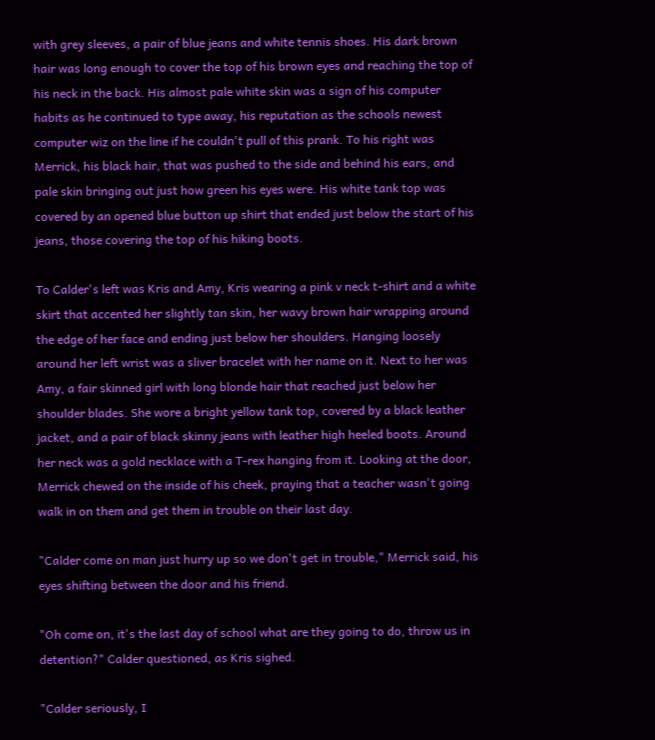with grey sleeves, a pair of blue jeans and white tennis shoes. His dark brown hair was long enough to cover the top of his brown eyes and reaching the top of his neck in the back. His almost pale white skin was a sign of his computer habits as he continued to type away, his reputation as the schools newest computer wiz on the line if he couldn't pull of this prank. To his right was Merrick, his black hair, that was pushed to the side and behind his ears, and pale skin bringing out just how green his eyes were. His white tank top was covered by an opened blue button up shirt that ended just below the start of his jeans, those covering the top of his hiking boots.

To Calder's left was Kris and Amy, Kris wearing a pink v neck t-shirt and a white skirt that accented her slightly tan skin, her wavy brown hair wrapping around the edge of her face and ending just below her shoulders. Hanging loosely around her left wrist was a sliver bracelet with her name on it. Next to her was Amy, a fair skinned girl with long blonde hair that reached just below her shoulder blades. She wore a bright yellow tank top, covered by a black leather jacket, and a pair of black skinny jeans with leather high heeled boots. Around her neck was a gold necklace with a T-rex hanging from it. Looking at the door, Merrick chewed on the inside of his cheek, praying that a teacher wasn't going walk in on them and get them in trouble on their last day.

"Calder come on man just hurry up so we don't get in trouble," Merrick said, his eyes shifting between the door and his friend.

"Oh come on, it's the last day of school what are they going to do, throw us in detention?" Calder questioned, as Kris sighed.

"Calder seriously, I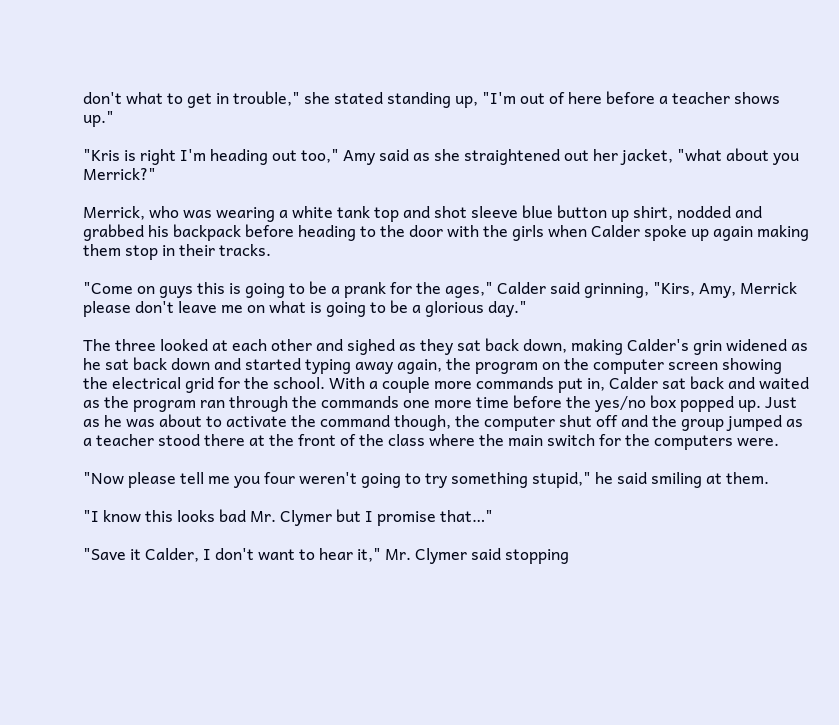don't what to get in trouble," she stated standing up, "I'm out of here before a teacher shows up."

"Kris is right I'm heading out too," Amy said as she straightened out her jacket, "what about you Merrick?"

Merrick, who was wearing a white tank top and shot sleeve blue button up shirt, nodded and grabbed his backpack before heading to the door with the girls when Calder spoke up again making them stop in their tracks.

"Come on guys this is going to be a prank for the ages," Calder said grinning, "Kirs, Amy, Merrick please don't leave me on what is going to be a glorious day."

The three looked at each other and sighed as they sat back down, making Calder's grin widened as he sat back down and started typing away again, the program on the computer screen showing the electrical grid for the school. With a couple more commands put in, Calder sat back and waited as the program ran through the commands one more time before the yes/no box popped up. Just as he was about to activate the command though, the computer shut off and the group jumped as a teacher stood there at the front of the class where the main switch for the computers were.

"Now please tell me you four weren't going to try something stupid," he said smiling at them.

"I know this looks bad Mr. Clymer but I promise that…"

"Save it Calder, I don't want to hear it," Mr. Clymer said stopping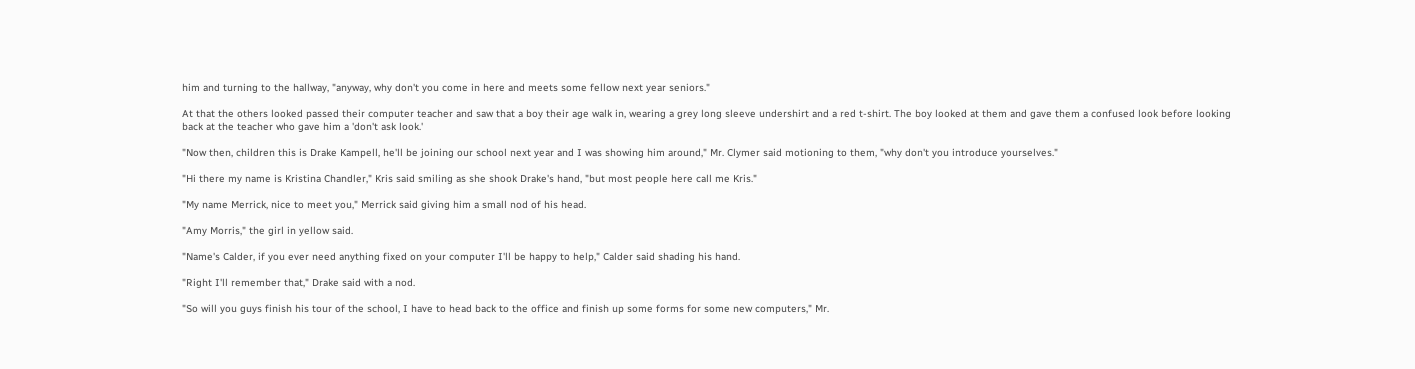him and turning to the hallway, "anyway, why don't you come in here and meets some fellow next year seniors."

At that the others looked passed their computer teacher and saw that a boy their age walk in, wearing a grey long sleeve undershirt and a red t-shirt. The boy looked at them and gave them a confused look before looking back at the teacher who gave him a 'don't ask look.'

"Now then, children this is Drake Kampell, he'll be joining our school next year and I was showing him around," Mr. Clymer said motioning to them, "why don't you introduce yourselves."

"Hi there my name is Kristina Chandler," Kris said smiling as she shook Drake's hand, "but most people here call me Kris."

"My name Merrick, nice to meet you," Merrick said giving him a small nod of his head.

"Amy Morris," the girl in yellow said.

"Name's Calder, if you ever need anything fixed on your computer I'll be happy to help," Calder said shading his hand.

"Right I'll remember that," Drake said with a nod.

"So will you guys finish his tour of the school, I have to head back to the office and finish up some forms for some new computers," Mr.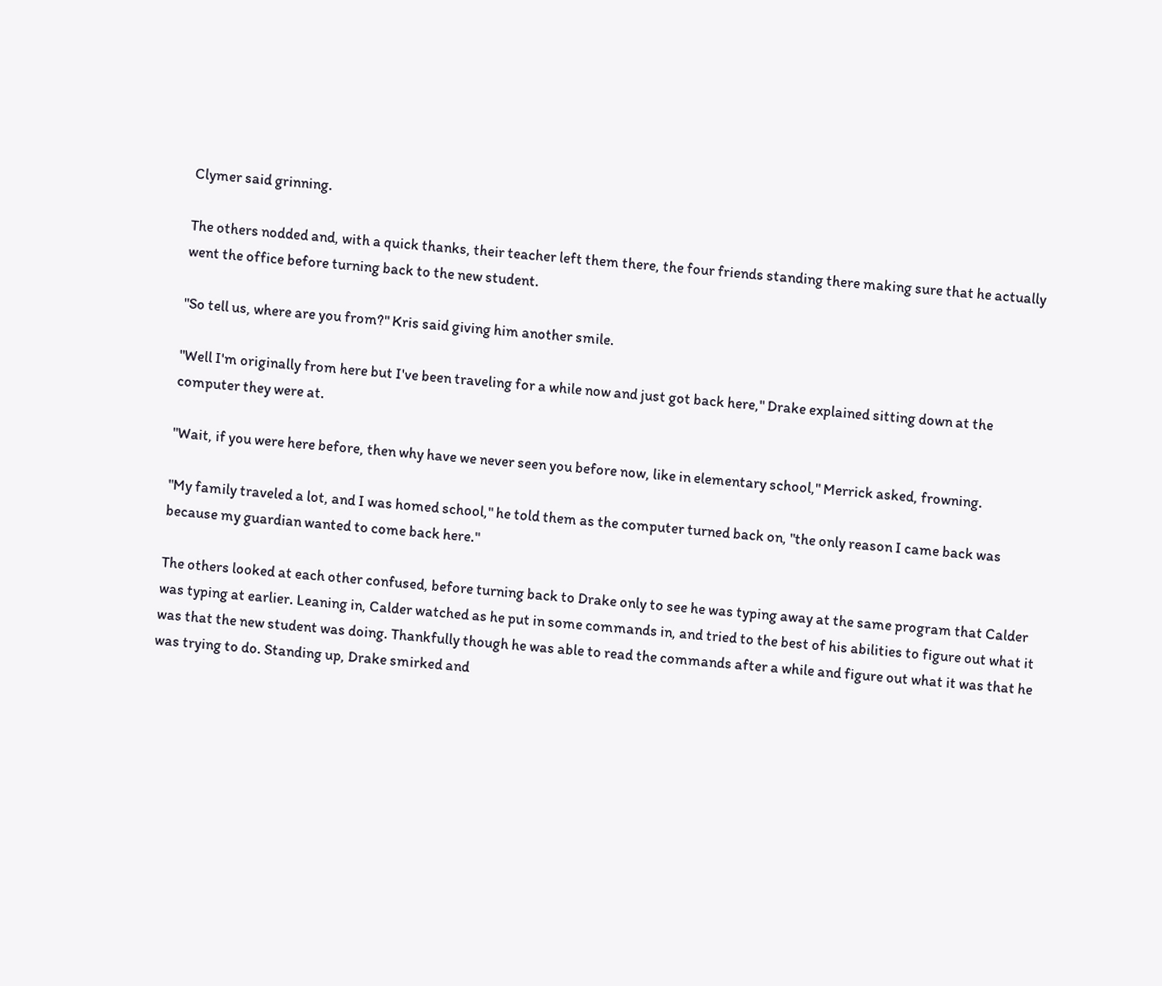Clymer said grinning.

The others nodded and, with a quick thanks, their teacher left them there, the four friends standing there making sure that he actually went the office before turning back to the new student.

"So tell us, where are you from?" Kris said giving him another smile.

"Well I'm originally from here but I've been traveling for a while now and just got back here," Drake explained sitting down at the computer they were at.

"Wait, if you were here before, then why have we never seen you before now, like in elementary school," Merrick asked, frowning.

"My family traveled a lot, and I was homed school," he told them as the computer turned back on, "the only reason I came back was because my guardian wanted to come back here."

The others looked at each other confused, before turning back to Drake only to see he was typing away at the same program that Calder was typing at earlier. Leaning in, Calder watched as he put in some commands in, and tried to the best of his abilities to figure out what it was that the new student was doing. Thankfully though he was able to read the commands after a while and figure out what it was that he was trying to do. Standing up, Drake smirked and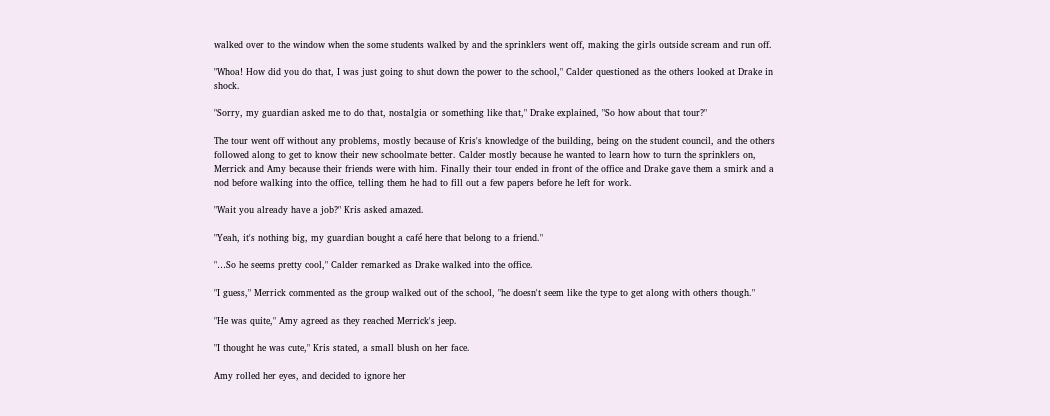walked over to the window when the some students walked by and the sprinklers went off, making the girls outside scream and run off.

"Whoa! How did you do that, I was just going to shut down the power to the school," Calder questioned as the others looked at Drake in shock.

"Sorry, my guardian asked me to do that, nostalgia or something like that," Drake explained, "So how about that tour?"

The tour went off without any problems, mostly because of Kris's knowledge of the building, being on the student council, and the others followed along to get to know their new schoolmate better. Calder mostly because he wanted to learn how to turn the sprinklers on, Merrick and Amy because their friends were with him. Finally their tour ended in front of the office and Drake gave them a smirk and a nod before walking into the office, telling them he had to fill out a few papers before he left for work.

"Wait you already have a job?" Kris asked amazed.

"Yeah, it's nothing big, my guardian bought a café here that belong to a friend."

"…So he seems pretty cool," Calder remarked as Drake walked into the office.

"I guess," Merrick commented as the group walked out of the school, "he doesn't seem like the type to get along with others though."

"He was quite," Amy agreed as they reached Merrick's jeep.

"I thought he was cute," Kris stated, a small blush on her face.

Amy rolled her eyes, and decided to ignore her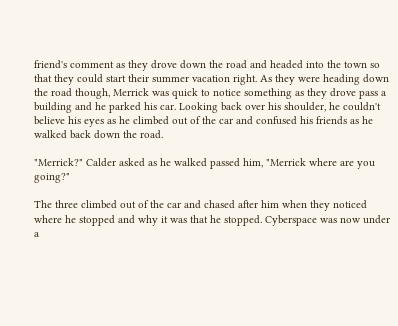friend's comment as they drove down the road and headed into the town so that they could start their summer vacation right. As they were heading down the road though, Merrick was quick to notice something as they drove pass a building and he parked his car. Looking back over his shoulder, he couldn't believe his eyes as he climbed out of the car and confused his friends as he walked back down the road.

"Merrick?" Calder asked as he walked passed him, "Merrick where are you going?"

The three climbed out of the car and chased after him when they noticed where he stopped and why it was that he stopped. Cyberspace was now under a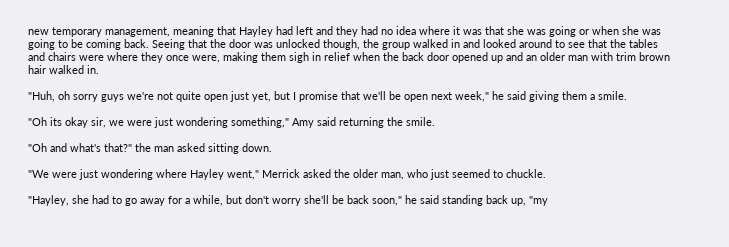new temporary management, meaning that Hayley had left and they had no idea where it was that she was going or when she was going to be coming back. Seeing that the door was unlocked though, the group walked in and looked around to see that the tables and chairs were where they once were, making them sigh in relief when the back door opened up and an older man with trim brown hair walked in.

"Huh, oh sorry guys we're not quite open just yet, but I promise that we'll be open next week," he said giving them a smile.

"Oh its okay sir, we were just wondering something," Amy said returning the smile.

"Oh and what's that?" the man asked sitting down.

"We were just wondering where Hayley went," Merrick asked the older man, who just seemed to chuckle.

"Hayley, she had to go away for a while, but don't worry she'll be back soon," he said standing back up, "my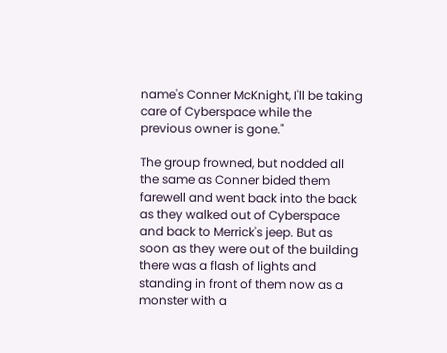name's Conner McKnight, I'll be taking care of Cyberspace while the previous owner is gone."

The group frowned, but nodded all the same as Conner bided them farewell and went back into the back as they walked out of Cyberspace and back to Merrick's jeep. But as soon as they were out of the building there was a flash of lights and standing in front of them now as a monster with a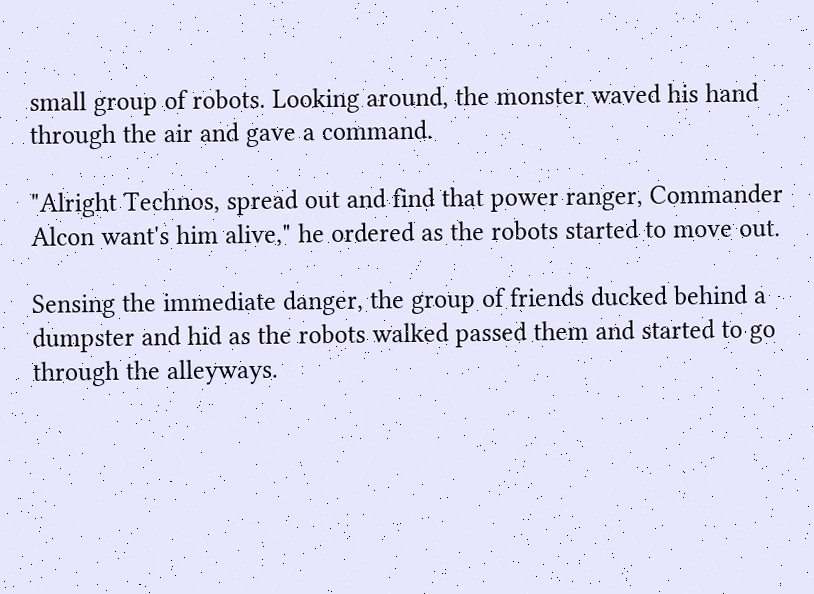small group of robots. Looking around, the monster waved his hand through the air and gave a command.

"Alright Technos, spread out and find that power ranger, Commander Alcon want's him alive," he ordered as the robots started to move out.

Sensing the immediate danger, the group of friends ducked behind a dumpster and hid as the robots walked passed them and started to go through the alleyways.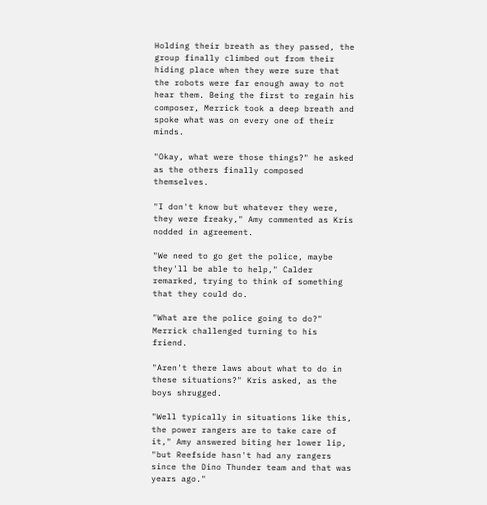Holding their breath as they passed, the group finally climbed out from their hiding place when they were sure that the robots were far enough away to not hear them. Being the first to regain his composer, Merrick took a deep breath and spoke what was on every one of their minds.

"Okay, what were those things?" he asked as the others finally composed themselves.

"I don't know but whatever they were, they were freaky," Amy commented as Kris nodded in agreement.

"We need to go get the police, maybe they'll be able to help," Calder remarked, trying to think of something that they could do.

"What are the police going to do?" Merrick challenged turning to his friend.

"Aren't there laws about what to do in these situations?" Kris asked, as the boys shrugged.

"Well typically in situations like this, the power rangers are to take care of it," Amy answered biting her lower lip, "but Reefside hasn't had any rangers since the Dino Thunder team and that was years ago."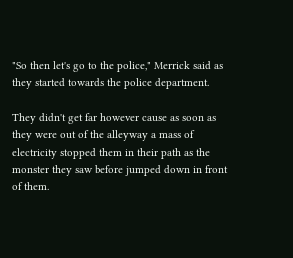"So then let's go to the police," Merrick said as they started towards the police department.

They didn't get far however cause as soon as they were out of the alleyway a mass of electricity stopped them in their path as the monster they saw before jumped down in front of them.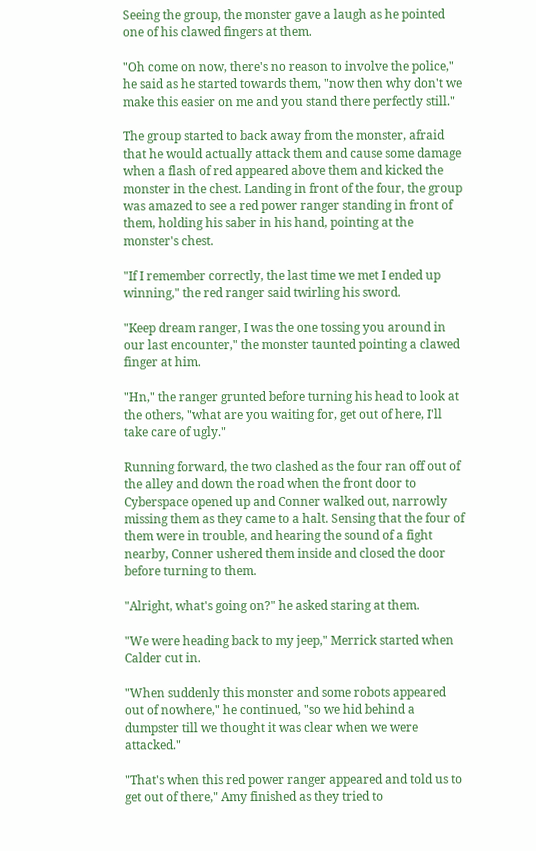Seeing the group, the monster gave a laugh as he pointed one of his clawed fingers at them.

"Oh come on now, there's no reason to involve the police," he said as he started towards them, "now then why don't we make this easier on me and you stand there perfectly still."

The group started to back away from the monster, afraid that he would actually attack them and cause some damage when a flash of red appeared above them and kicked the monster in the chest. Landing in front of the four, the group was amazed to see a red power ranger standing in front of them, holding his saber in his hand, pointing at the monster's chest.

"If I remember correctly, the last time we met I ended up winning," the red ranger said twirling his sword.

"Keep dream ranger, I was the one tossing you around in our last encounter," the monster taunted pointing a clawed finger at him.

"Hn," the ranger grunted before turning his head to look at the others, "what are you waiting for, get out of here, I'll take care of ugly."

Running forward, the two clashed as the four ran off out of the alley and down the road when the front door to Cyberspace opened up and Conner walked out, narrowly missing them as they came to a halt. Sensing that the four of them were in trouble, and hearing the sound of a fight nearby, Conner ushered them inside and closed the door before turning to them.

"Alright, what's going on?" he asked staring at them.

"We were heading back to my jeep," Merrick started when Calder cut in.

"When suddenly this monster and some robots appeared out of nowhere," he continued, "so we hid behind a dumpster till we thought it was clear when we were attacked."

"That's when this red power ranger appeared and told us to get out of there," Amy finished as they tried to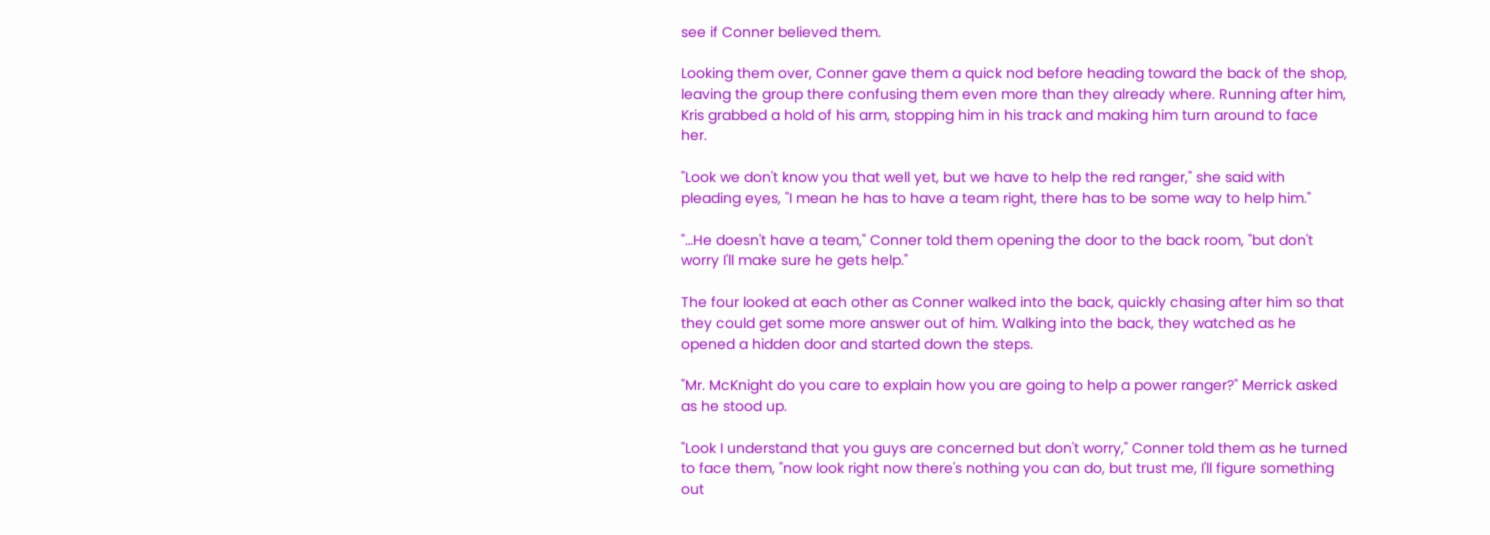see if Conner believed them.

Looking them over, Conner gave them a quick nod before heading toward the back of the shop, leaving the group there confusing them even more than they already where. Running after him, Kris grabbed a hold of his arm, stopping him in his track and making him turn around to face her.

"Look we don't know you that well yet, but we have to help the red ranger," she said with pleading eyes, "I mean he has to have a team right, there has to be some way to help him."

"…He doesn't have a team," Conner told them opening the door to the back room, "but don't worry I'll make sure he gets help."

The four looked at each other as Conner walked into the back, quickly chasing after him so that they could get some more answer out of him. Walking into the back, they watched as he opened a hidden door and started down the steps.

"Mr. McKnight do you care to explain how you are going to help a power ranger?" Merrick asked as he stood up.

"Look I understand that you guys are concerned but don't worry," Conner told them as he turned to face them, "now look right now there's nothing you can do, but trust me, I'll figure something out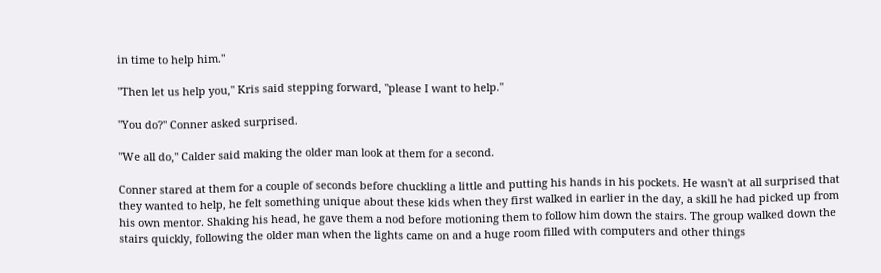in time to help him."

"Then let us help you," Kris said stepping forward, "please I want to help."

"You do?" Conner asked surprised.

"We all do," Calder said making the older man look at them for a second.

Conner stared at them for a couple of seconds before chuckling a little and putting his hands in his pockets. He wasn't at all surprised that they wanted to help, he felt something unique about these kids when they first walked in earlier in the day, a skill he had picked up from his own mentor. Shaking his head, he gave them a nod before motioning them to follow him down the stairs. The group walked down the stairs quickly, following the older man when the lights came on and a huge room filled with computers and other things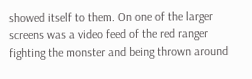showed itself to them. On one of the larger screens was a video feed of the red ranger fighting the monster and being thrown around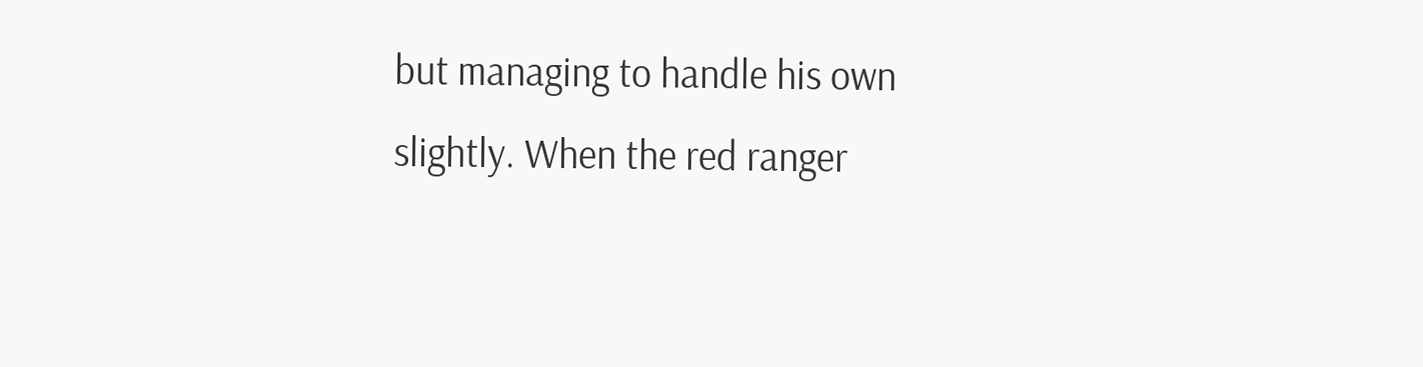but managing to handle his own slightly. When the red ranger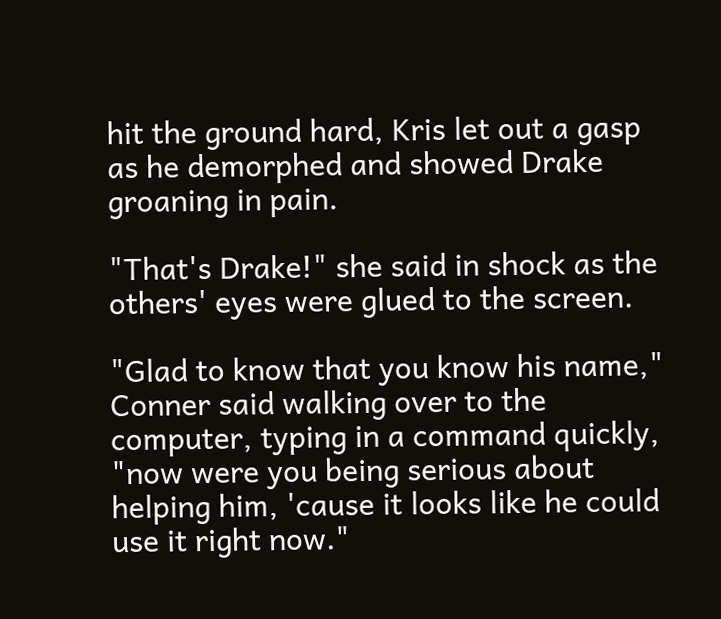hit the ground hard, Kris let out a gasp as he demorphed and showed Drake groaning in pain.

"That's Drake!" she said in shock as the others' eyes were glued to the screen.

"Glad to know that you know his name," Conner said walking over to the computer, typing in a command quickly, "now were you being serious about helping him, 'cause it looks like he could use it right now."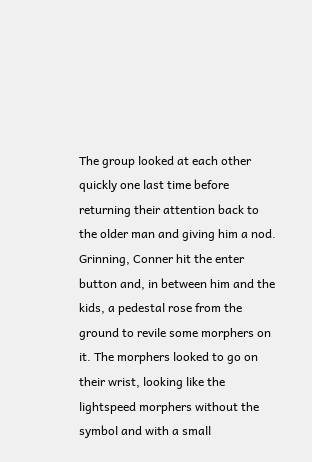The group looked at each other quickly one last time before returning their attention back to the older man and giving him a nod. Grinning, Conner hit the enter button and, in between him and the kids, a pedestal rose from the ground to revile some morphers on it. The morphers looked to go on their wrist, looking like the lightspeed morphers without the symbol and with a small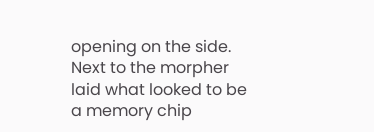opening on the side. Next to the morpher laid what looked to be a memory chip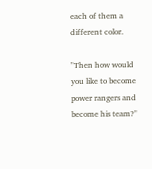each of them a different color.

"Then how would you like to become power rangers and become his team?"